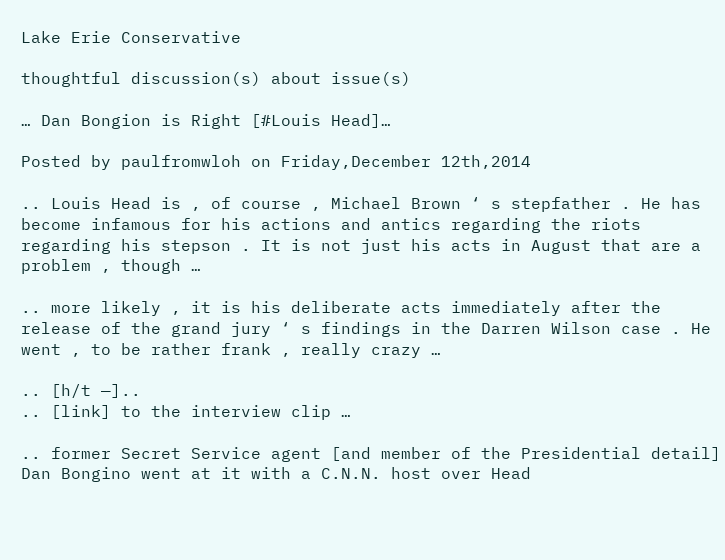Lake Erie Conservative

thoughtful discussion(s) about issue(s)

… Dan Bongion is Right [#Louis Head]…

Posted by paulfromwloh on Friday,December 12th,2014

.. Louis Head is , of course , Michael Brown ‘ s stepfather . He has become infamous for his actions and antics regarding the riots regarding his stepson . It is not just his acts in August that are a problem , though …

.. more likely , it is his deliberate acts immediately after the release of the grand jury ‘ s findings in the Darren Wilson case . He went , to be rather frank , really crazy …

.. [h/t —]..
.. [link] to the interview clip …

.. former Secret Service agent [and member of the Presidential detail] Dan Bongino went at it with a C.N.N. host over Head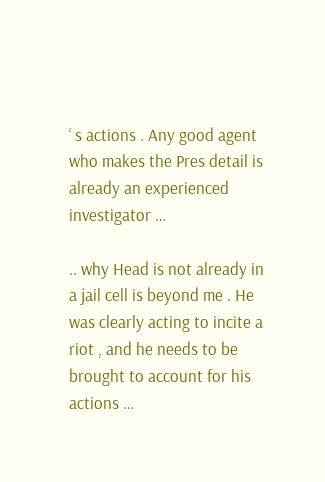‘ s actions . Any good agent who makes the Pres detail is already an experienced investigator …

.. why Head is not already in a jail cell is beyond me . He was clearly acting to incite a riot , and he needs to be brought to account for his actions …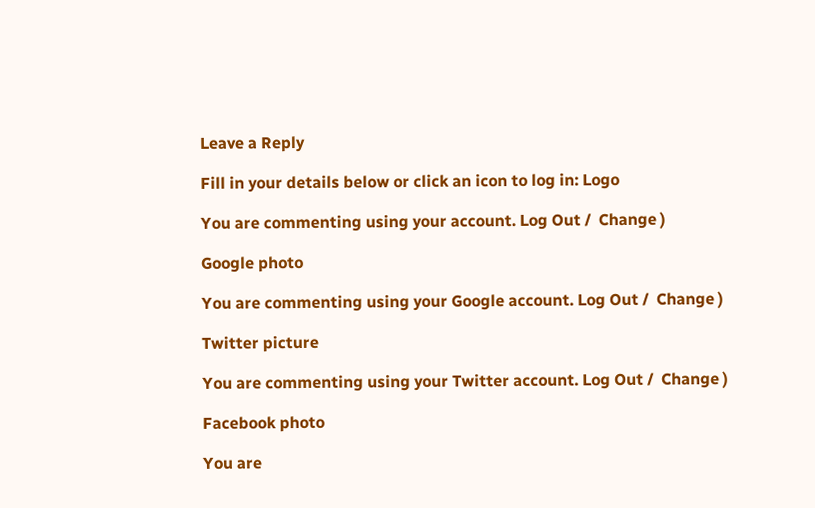Leave a Reply

Fill in your details below or click an icon to log in: Logo

You are commenting using your account. Log Out /  Change )

Google photo

You are commenting using your Google account. Log Out /  Change )

Twitter picture

You are commenting using your Twitter account. Log Out /  Change )

Facebook photo

You are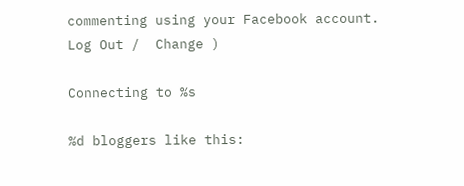commenting using your Facebook account. Log Out /  Change )

Connecting to %s

%d bloggers like this: